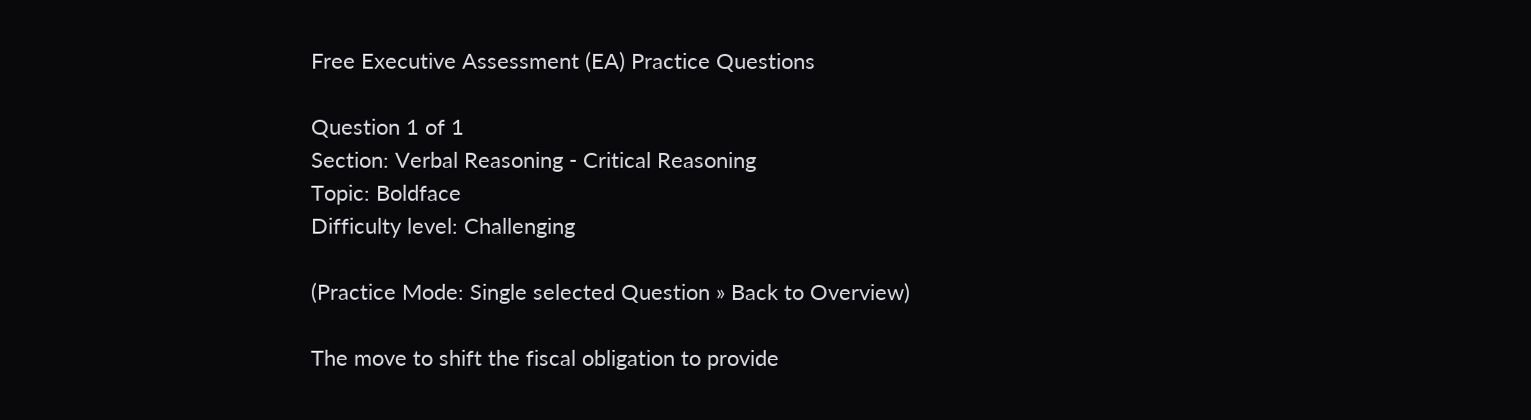Free Executive Assessment (EA) Practice Questions

Question 1 of 1
Section: Verbal Reasoning - Critical Reasoning
Topic: Boldface
Difficulty level: Challenging

(Practice Mode: Single selected Question » Back to Overview)

The move to shift the fiscal obligation to provide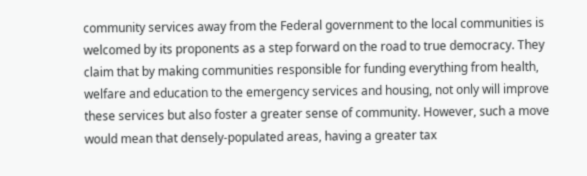community services away from the Federal government to the local communities is welcomed by its proponents as a step forward on the road to true democracy. They claim that by making communities responsible for funding everything from health, welfare and education to the emergency services and housing, not only will improve these services but also foster a greater sense of community. However, such a move would mean that densely-populated areas, having a greater tax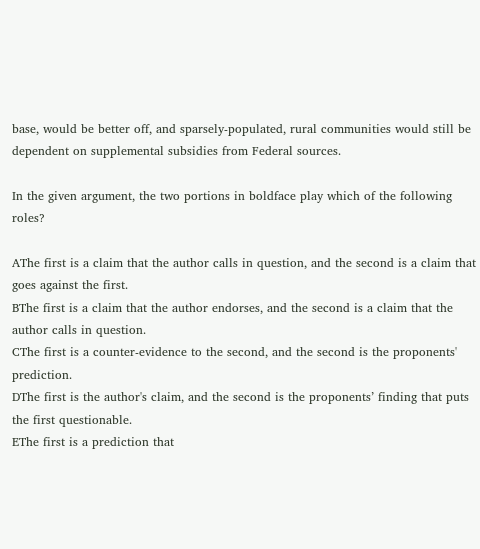base, would be better off, and sparsely-populated, rural communities would still be dependent on supplemental subsidies from Federal sources.

In the given argument, the two portions in boldface play which of the following roles?

AThe first is a claim that the author calls in question, and the second is a claim that goes against the first.
BThe first is a claim that the author endorses, and the second is a claim that the author calls in question.
CThe first is a counter-evidence to the second, and the second is the proponents' prediction.
DThe first is the author's claim, and the second is the proponents’ finding that puts the first questionable.
EThe first is a prediction that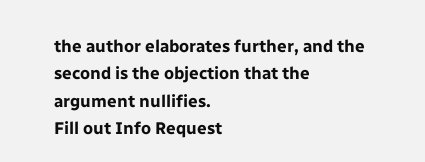the author elaborates further, and the second is the objection that the argument nullifies.
Fill out Info Request